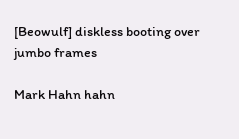[Beowulf] diskless booting over jumbo frames

Mark Hahn hahn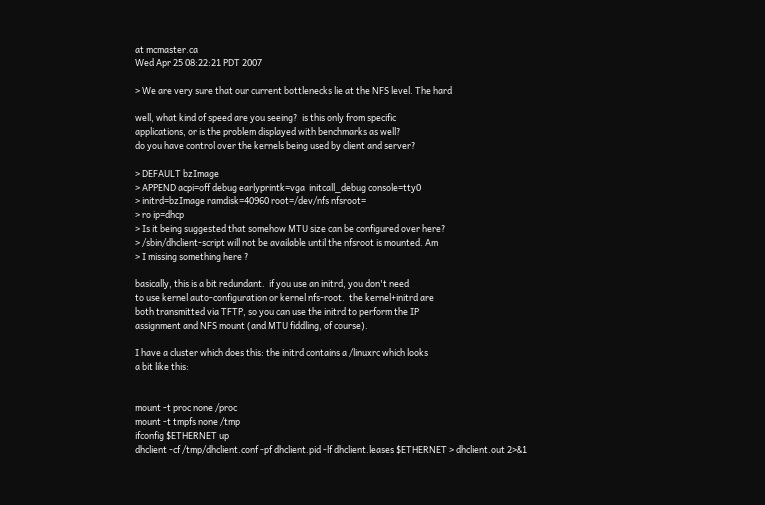at mcmaster.ca
Wed Apr 25 08:22:21 PDT 2007

> We are very sure that our current bottlenecks lie at the NFS level. The hard

well, what kind of speed are you seeing?  is this only from specific
applications, or is the problem displayed with benchmarks as well?
do you have control over the kernels being used by client and server?

> DEFAULT bzImage
> APPEND acpi=off debug earlyprintk=vga  initcall_debug console=tty0
> initrd=bzImage ramdisk=40960 root=/dev/nfs nfsroot=
> ro ip=dhcp
> Is it being suggested that somehow MTU size can be configured over here?
> /sbin/dhclient-script will not be available until the nfsroot is mounted. Am
> I missing something here ?

basically, this is a bit redundant.  if you use an initrd, you don't need
to use kernel auto-configuration or kernel nfs-root.  the kernel+initrd are
both transmitted via TFTP, so you can use the initrd to perform the IP
assignment and NFS mount (and MTU fiddling, of course).

I have a cluster which does this: the initrd contains a /linuxrc which looks
a bit like this:


mount -t proc none /proc
mount -t tmpfs none /tmp
ifconfig $ETHERNET up
dhclient -cf /tmp/dhclient.conf -pf dhclient.pid -lf dhclient.leases $ETHERNET > dhclient.out 2>&1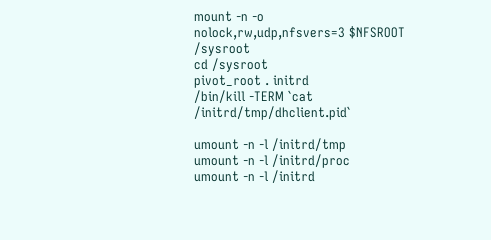mount -n -o nolock,rw,udp,nfsvers=3 $NFSROOT /sysroot
cd /sysroot
pivot_root . initrd
/bin/kill -TERM `cat /initrd/tmp/dhclient.pid`

umount -n -l /initrd/tmp
umount -n -l /initrd/proc
umount -n -l /initrd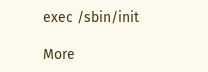exec /sbin/init

More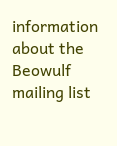information about the Beowulf mailing list